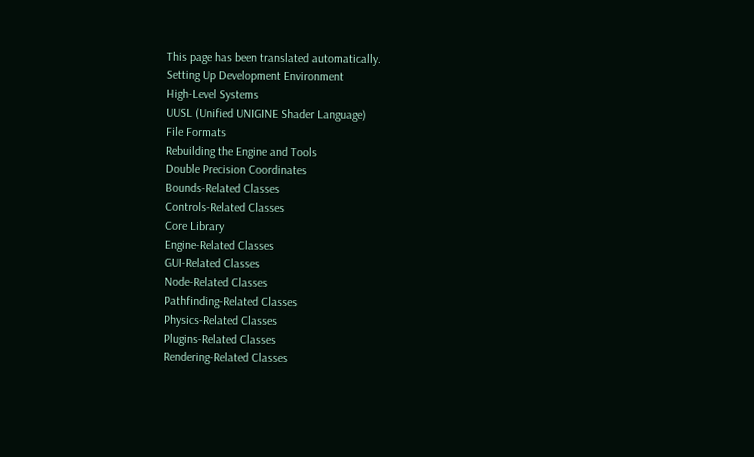This page has been translated automatically.
Setting Up Development Environment
High-Level Systems
UUSL (Unified UNIGINE Shader Language)
File Formats
Rebuilding the Engine and Tools
Double Precision Coordinates
Bounds-Related Classes
Controls-Related Classes
Core Library
Engine-Related Classes
GUI-Related Classes
Node-Related Classes
Pathfinding-Related Classes
Physics-Related Classes
Plugins-Related Classes
Rendering-Related Classes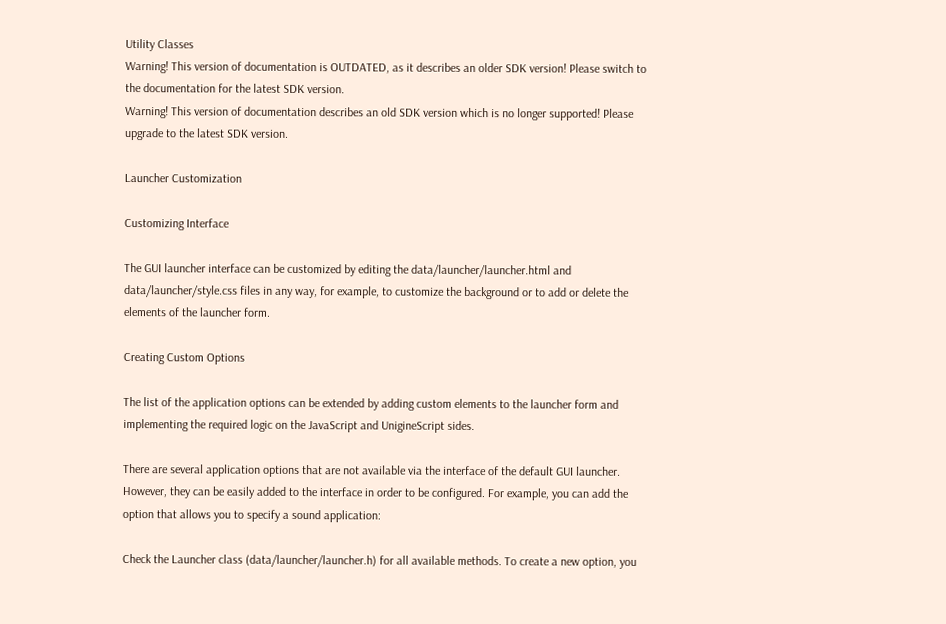Utility Classes
Warning! This version of documentation is OUTDATED, as it describes an older SDK version! Please switch to the documentation for the latest SDK version.
Warning! This version of documentation describes an old SDK version which is no longer supported! Please upgrade to the latest SDK version.

Launcher Customization

Customizing Interface

The GUI launcher interface can be customized by editing the data/launcher/launcher.html and data/launcher/style.css files in any way, for example, to customize the background or to add or delete the elements of the launcher form.

Creating Custom Options

The list of the application options can be extended by adding custom elements to the launcher form and implementing the required logic on the JavaScript and UnigineScript sides.

There are several application options that are not available via the interface of the default GUI launcher. However, they can be easily added to the interface in order to be configured. For example, you can add the option that allows you to specify a sound application:

Check the Launcher class (data/launcher/launcher.h) for all available methods. To create a new option, you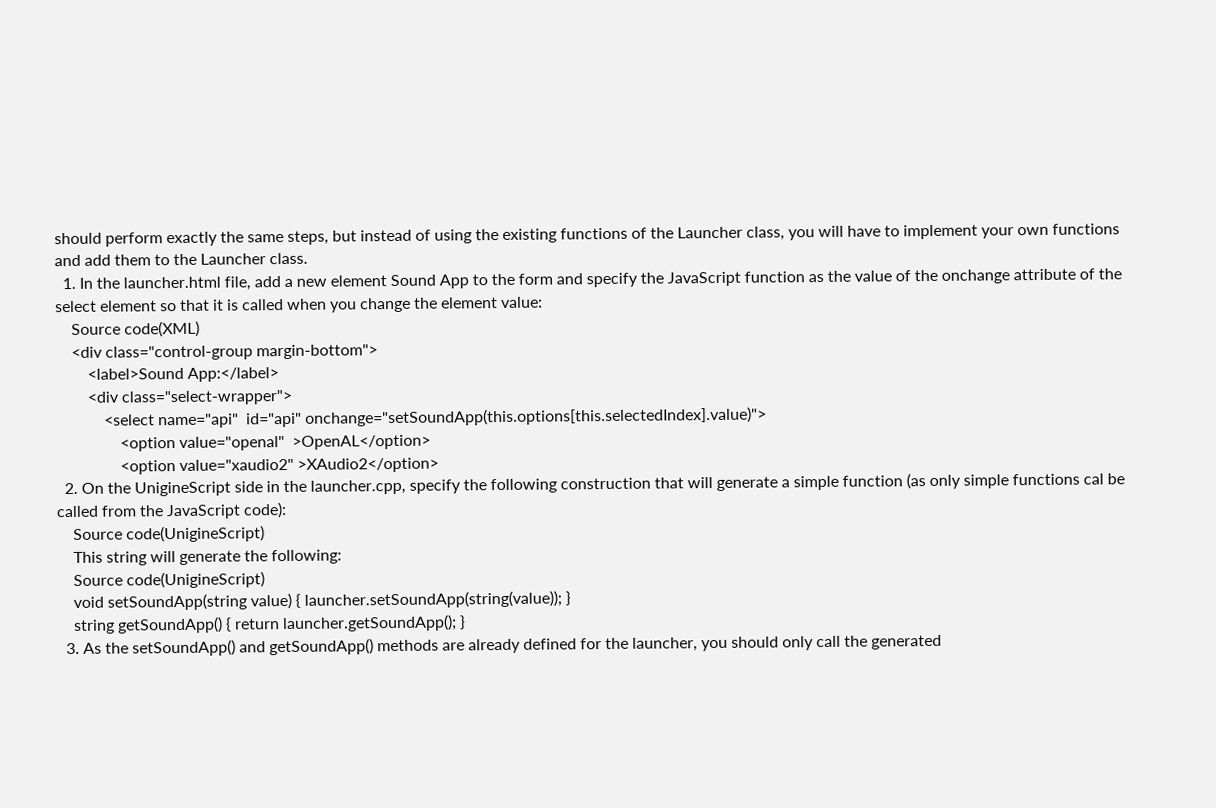should perform exactly the same steps, but instead of using the existing functions of the Launcher class, you will have to implement your own functions and add them to the Launcher class.
  1. In the launcher.html file, add a new element Sound App to the form and specify the JavaScript function as the value of the onchange attribute of the select element so that it is called when you change the element value:
    Source code(XML)
    <div class="control-group margin-bottom">
        <label>Sound App:</label>
        <div class="select-wrapper">
            <select name="api"  id="api" onchange="setSoundApp(this.options[this.selectedIndex].value)">
                <option value="openal"  >OpenAL</option>
                <option value="xaudio2" >XAudio2</option>
  2. On the UnigineScript side in the launcher.cpp, specify the following construction that will generate a simple function (as only simple functions cal be called from the JavaScript code):
    Source code(UnigineScript)
    This string will generate the following:
    Source code(UnigineScript)
    void setSoundApp(string value) { launcher.setSoundApp(string(value)); }
    string getSoundApp() { return launcher.getSoundApp(); }
  3. As the setSoundApp() and getSoundApp() methods are already defined for the launcher, you should only call the generated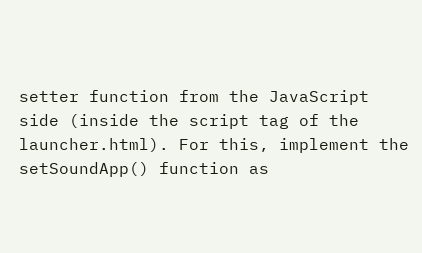setter function from the JavaScript side (inside the script tag of the launcher.html). For this, implement the setSoundApp() function as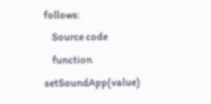follows:
    Source code
    function setSoundApp(value)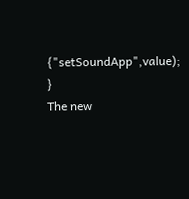{"setSoundApp",value); }
The new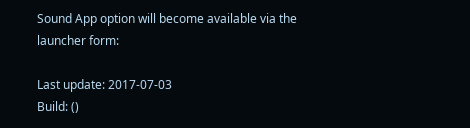Sound App option will become available via the launcher form:

Last update: 2017-07-03
Build: ()